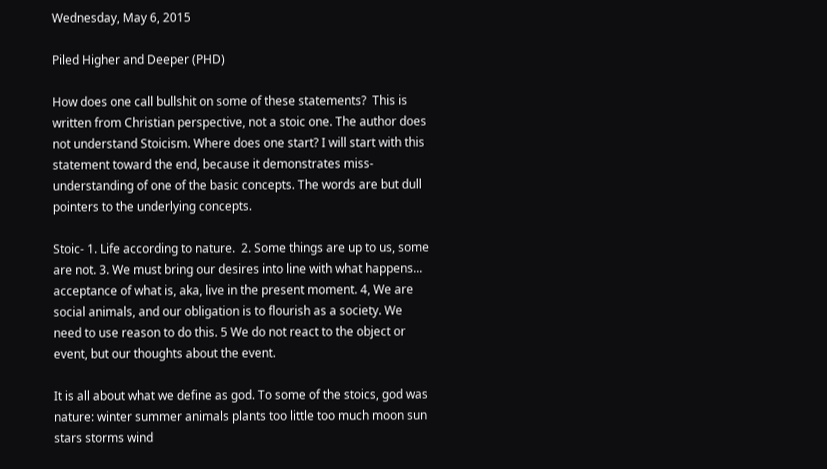Wednesday, May 6, 2015

Piled Higher and Deeper (PHD)

How does one call bullshit on some of these statements?  This is written from Christian perspective, not a stoic one. The author does not understand Stoicism. Where does one start? I will start with this statement toward the end, because it demonstrates miss-understanding of one of the basic concepts. The words are but dull pointers to the underlying concepts.

Stoic- 1. Life according to nature.  2. Some things are up to us, some are not. 3. We must bring our desires into line with what happens... acceptance of what is, aka, live in the present moment. 4, We are social animals, and our obligation is to flourish as a society. We need to use reason to do this. 5 We do not react to the object or event, but our thoughts about the event.

It is all about what we define as god. To some of the stoics, god was nature: winter summer animals plants too little too much moon sun stars storms wind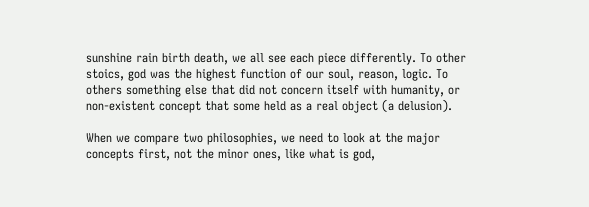sunshine rain birth death, we all see each piece differently. To other stoics, god was the highest function of our soul, reason, logic. To others something else that did not concern itself with humanity, or non-existent concept that some held as a real object (a delusion).

When we compare two philosophies, we need to look at the major concepts first, not the minor ones, like what is god,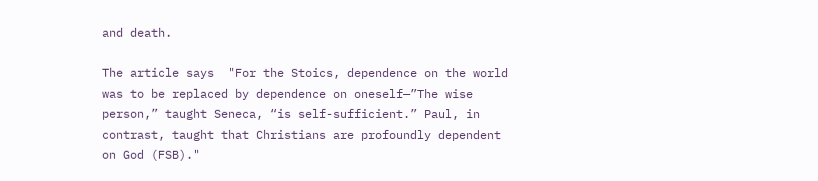and death.

The article says  "For the Stoics, dependence on the world was to be replaced by dependence on oneself—”The wise person,” taught Seneca, “is self-sufficient.” Paul, in contrast, taught that Christians are profoundly dependent on God (FSB)."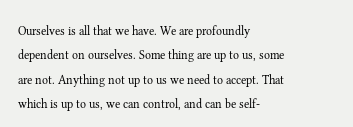Ourselves is all that we have. We are profoundly dependent on ourselves. Some thing are up to us, some are not. Anything not up to us we need to accept. That which is up to us, we can control, and can be self-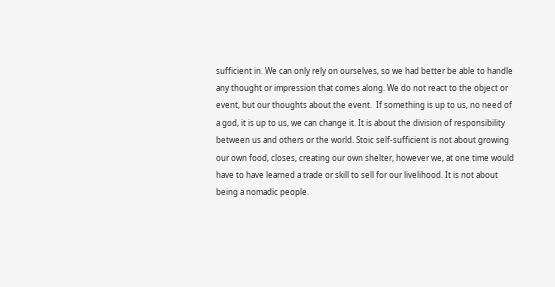sufficient in. We can only rely on ourselves, so we had better be able to handle any thought or impression that comes along. We do not react to the object or event, but our thoughts about the event.  If something is up to us, no need of a god, it is up to us, we can change it. It is about the division of responsibility between us and others or the world. Stoic self-sufficient is not about growing our own food, closes, creating our own shelter, however we, at one time would have to have learned a trade or skill to sell for our livelihood. It is not about being a nomadic people.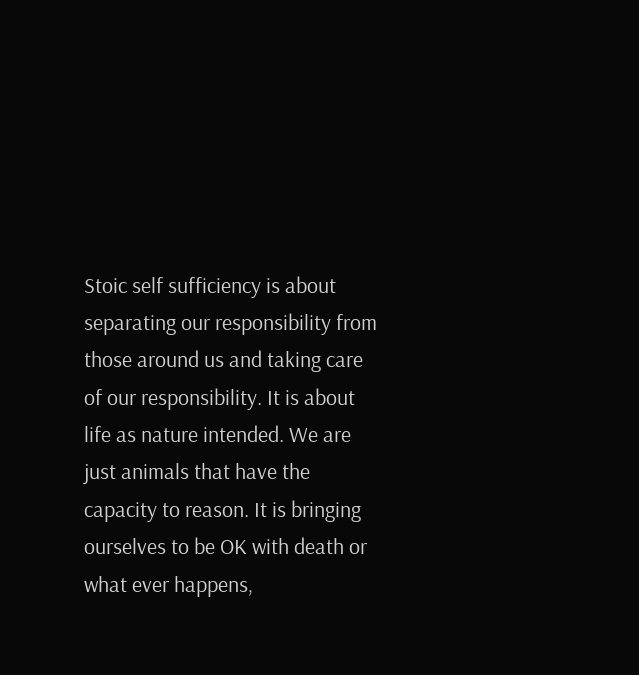Stoic self sufficiency is about separating our responsibility from those around us and taking care of our responsibility. It is about life as nature intended. We are just animals that have the capacity to reason. It is bringing ourselves to be OK with death or what ever happens,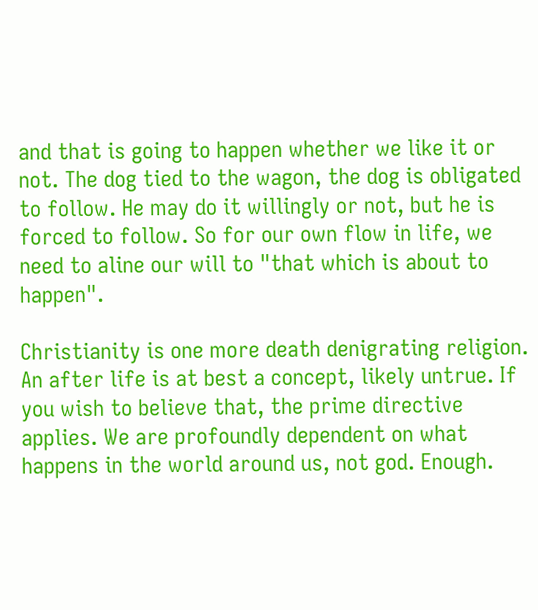and that is going to happen whether we like it or not. The dog tied to the wagon, the dog is obligated to follow. He may do it willingly or not, but he is forced to follow. So for our own flow in life, we need to aline our will to "that which is about to happen".

Christianity is one more death denigrating religion. An after life is at best a concept, likely untrue. If you wish to believe that, the prime directive applies. We are profoundly dependent on what happens in the world around us, not god. Enough.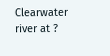Clearwater river at ?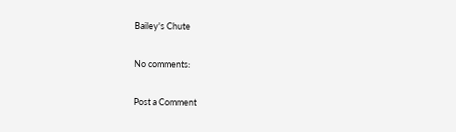Bailey's Chute

No comments:

Post a Comment